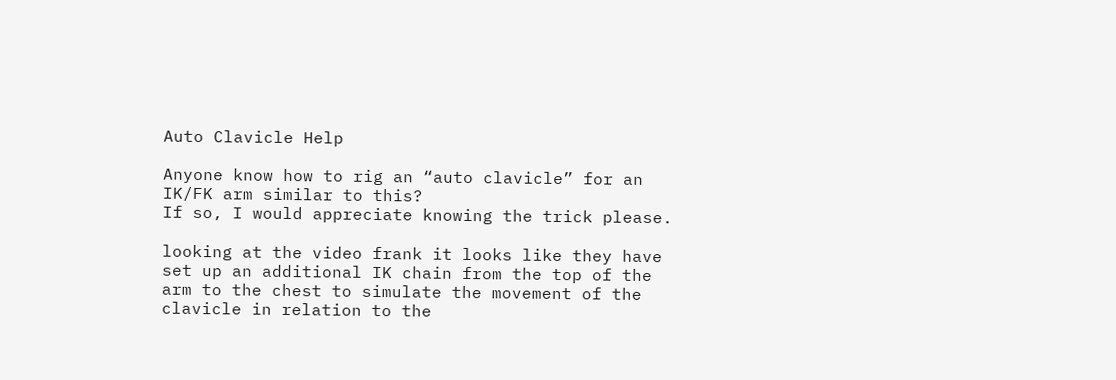Auto Clavicle Help

Anyone know how to rig an “auto clavicle” for an IK/FK arm similar to this?
If so, I would appreciate knowing the trick please.

looking at the video frank it looks like they have set up an additional IK chain from the top of the arm to the chest to simulate the movement of the clavicle in relation to the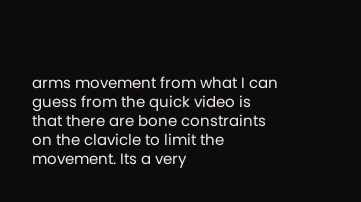arms movement from what I can guess from the quick video is that there are bone constraints on the clavicle to limit the movement. Its a very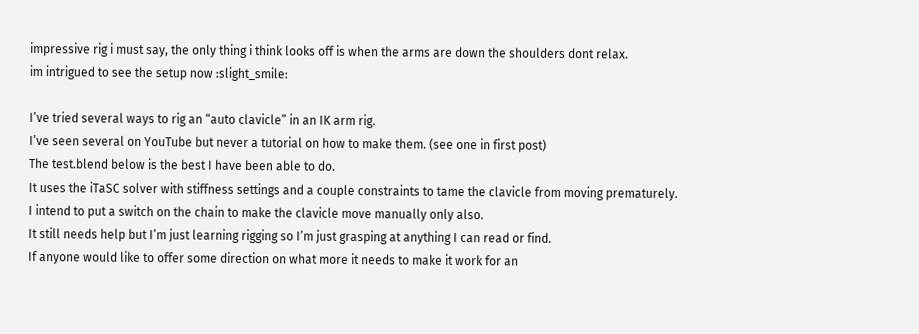impressive rig i must say, the only thing i think looks off is when the arms are down the shoulders dont relax.
im intrigued to see the setup now :slight_smile:

I’ve tried several ways to rig an “auto clavicle” in an IK arm rig.
I’ve seen several on YouTube but never a tutorial on how to make them. (see one in first post)
The test.blend below is the best I have been able to do.
It uses the iTaSC solver with stiffness settings and a couple constraints to tame the clavicle from moving prematurely.
I intend to put a switch on the chain to make the clavicle move manually only also.
It still needs help but I’m just learning rigging so I’m just grasping at anything I can read or find.
If anyone would like to offer some direction on what more it needs to make it work for an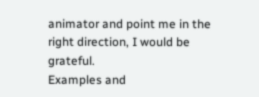animator and point me in the right direction, I would be grateful.
Examples and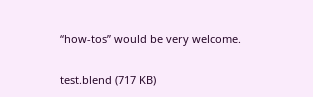“how-tos” would be very welcome.

test.blend (717 KB)